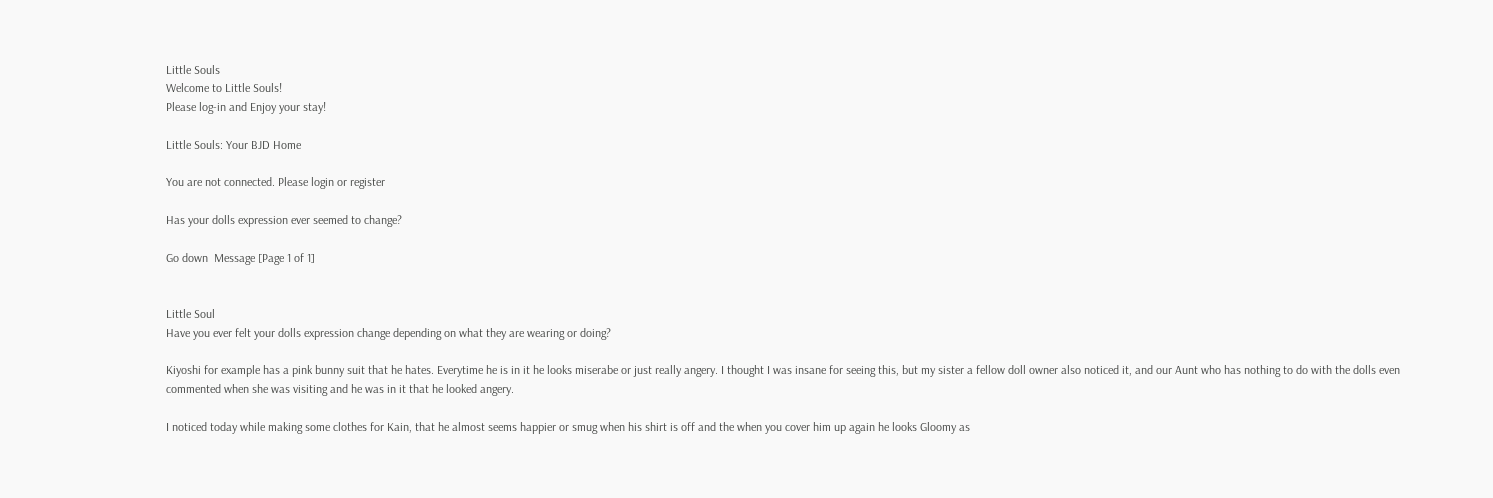Little Souls
Welcome to Little Souls!
Please log-in and Enjoy your stay!

Little Souls: Your BJD Home

You are not connected. Please login or register

Has your dolls expression ever seemed to change?

Go down  Message [Page 1 of 1]


Little Soul
Have you ever felt your dolls expression change depending on what they are wearing or doing?

Kiyoshi for example has a pink bunny suit that he hates. Everytime he is in it he looks miserabe or just really angery. I thought I was insane for seeing this, but my sister a fellow doll owner also noticed it, and our Aunt who has nothing to do with the dolls even commented when she was visiting and he was in it that he looked angery.

I noticed today while making some clothes for Kain, that he almost seems happier or smug when his shirt is off and the when you cover him up again he looks Gloomy as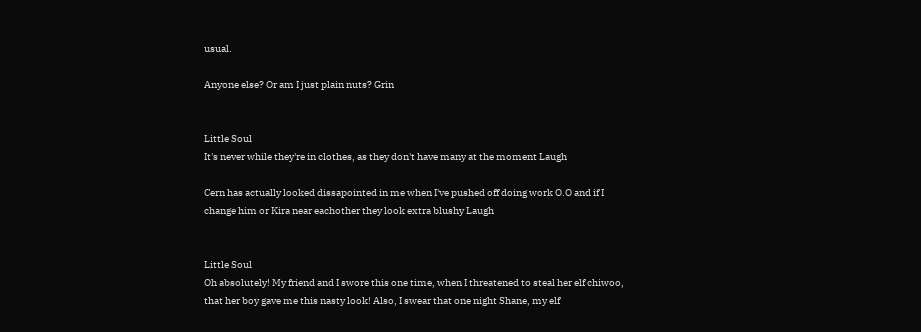usual.

Anyone else? Or am I just plain nuts? Grin


Little Soul
It's never while they're in clothes, as they don't have many at the moment Laugh

Cern has actually looked dissapointed in me when I've pushed off doing work O.O and if I change him or Kira near eachother they look extra blushy Laugh


Little Soul
Oh absolutely! My friend and I swore this one time, when I threatened to steal her elf chiwoo, that her boy gave me this nasty look! Also, I swear that one night Shane, my elf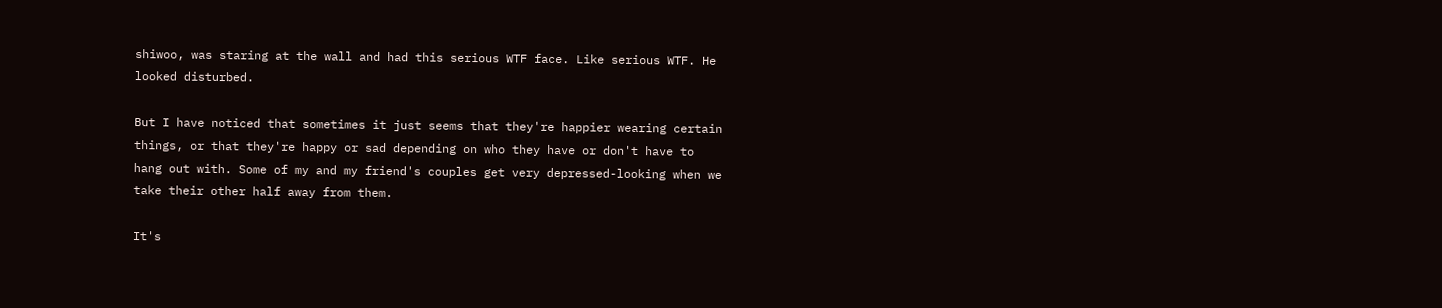shiwoo, was staring at the wall and had this serious WTF face. Like serious WTF. He looked disturbed.

But I have noticed that sometimes it just seems that they're happier wearing certain things, or that they're happy or sad depending on who they have or don't have to hang out with. Some of my and my friend's couples get very depressed-looking when we take their other half away from them.

It's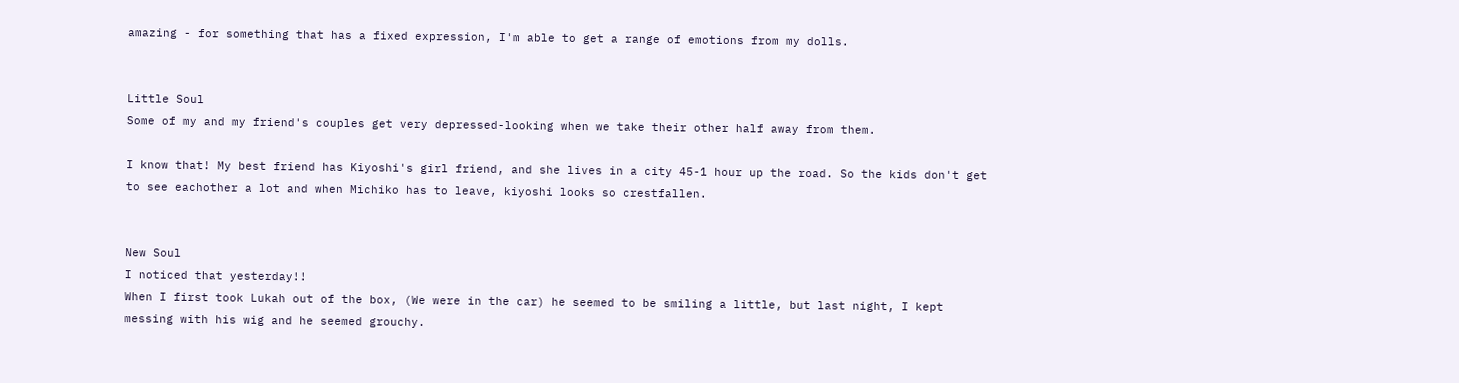amazing - for something that has a fixed expression, I'm able to get a range of emotions from my dolls.


Little Soul
Some of my and my friend's couples get very depressed-looking when we take their other half away from them.

I know that! My best friend has Kiyoshi's girl friend, and she lives in a city 45-1 hour up the road. So the kids don't get to see eachother a lot and when Michiko has to leave, kiyoshi looks so crestfallen.


New Soul
I noticed that yesterday!!
When I first took Lukah out of the box, (We were in the car) he seemed to be smiling a little, but last night, I kept messing with his wig and he seemed grouchy.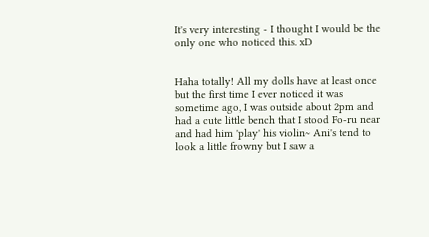It's very interesting - I thought I would be the only one who noticed this. xD


Haha totally! All my dolls have at least once but the first time I ever noticed it was sometime ago, I was outside about 2pm and had a cute little bench that I stood Fo-ru near and had him 'play' his violin~ Ani's tend to look a little frowny but I saw a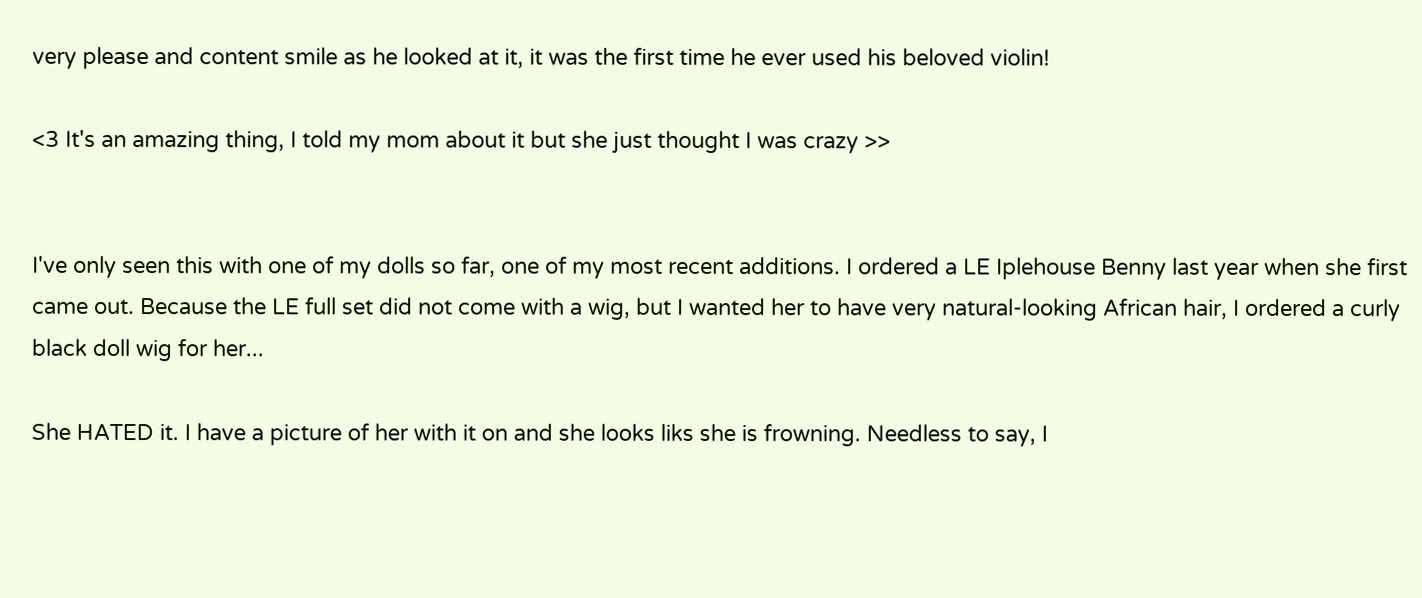very please and content smile as he looked at it, it was the first time he ever used his beloved violin!

<3 It's an amazing thing, I told my mom about it but she just thought I was crazy >>


I've only seen this with one of my dolls so far, one of my most recent additions. I ordered a LE Iplehouse Benny last year when she first came out. Because the LE full set did not come with a wig, but I wanted her to have very natural-looking African hair, I ordered a curly black doll wig for her...

She HATED it. I have a picture of her with it on and she looks liks she is frowning. Needless to say, I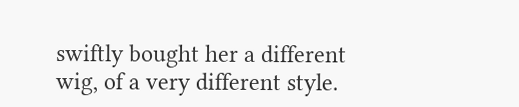swiftly bought her a different wig, of a very different style.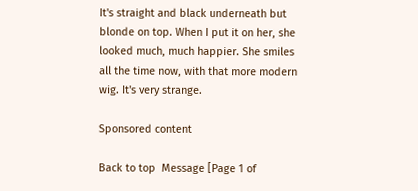It's straight and black underneath but blonde on top. When I put it on her, she looked much, much happier. She smiles all the time now, with that more modern wig. It's very strange.

Sponsored content

Back to top  Message [Page 1 of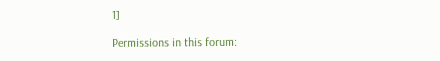1]

Permissions in this forum: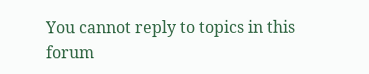You cannot reply to topics in this forum